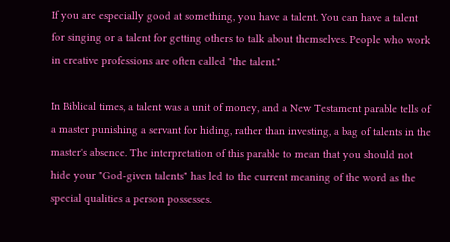If you are especially good at something, you have a talent. You can have a talent for singing or a talent for getting others to talk about themselves. People who work in creative professions are often called "the talent."

In Biblical times, a talent was a unit of money, and a New Testament parable tells of a master punishing a servant for hiding, rather than investing, a bag of talents in the master's absence. The interpretation of this parable to mean that you should not hide your "God-given talents" has led to the current meaning of the word as the special qualities a person possesses.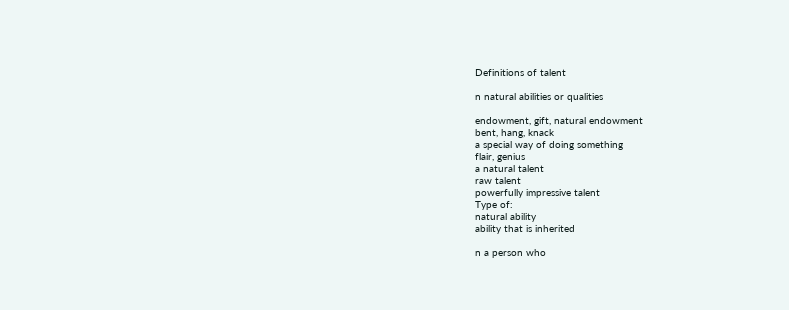Definitions of talent

n natural abilities or qualities

endowment, gift, natural endowment
bent, hang, knack
a special way of doing something
flair, genius
a natural talent
raw talent
powerfully impressive talent
Type of:
natural ability
ability that is inherited

n a person who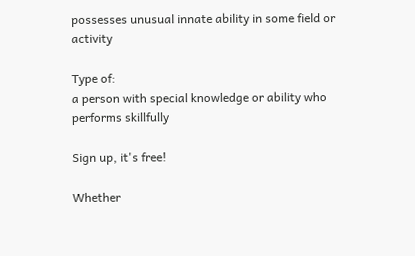possesses unusual innate ability in some field or activity

Type of:
a person with special knowledge or ability who performs skillfully

Sign up, it's free!

Whether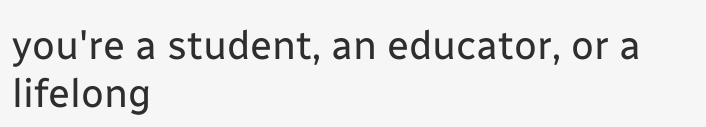you're a student, an educator, or a lifelong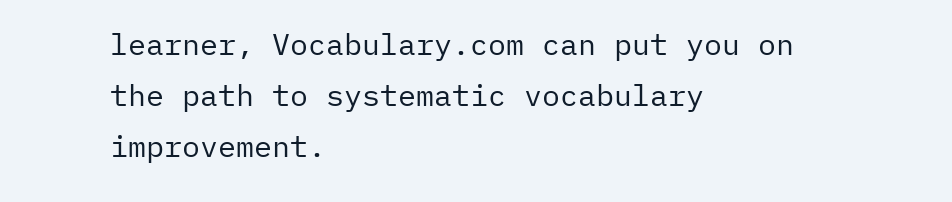learner, Vocabulary.com can put you on the path to systematic vocabulary improvement.